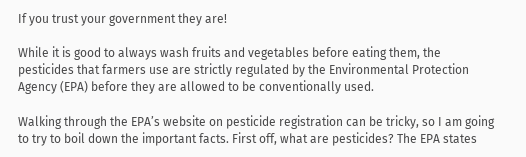If you trust your government they are!

While it is good to always wash fruits and vegetables before eating them, the pesticides that farmers use are strictly regulated by the Environmental Protection Agency (EPA) before they are allowed to be conventionally used.

Walking through the EPA’s website on pesticide registration can be tricky, so I am going to try to boil down the important facts. First off, what are pesticides? The EPA states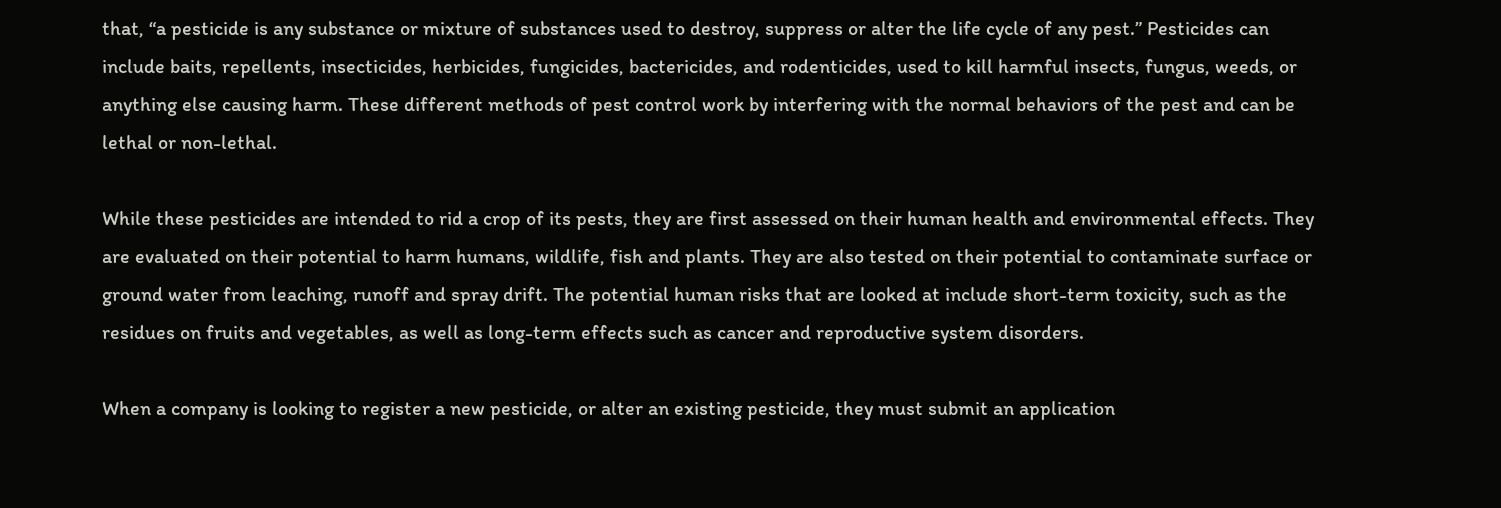that, “a pesticide is any substance or mixture of substances used to destroy, suppress or alter the life cycle of any pest.” Pesticides can include baits, repellents, insecticides, herbicides, fungicides, bactericides, and rodenticides, used to kill harmful insects, fungus, weeds, or anything else causing harm. These different methods of pest control work by interfering with the normal behaviors of the pest and can be lethal or non-lethal.

While these pesticides are intended to rid a crop of its pests, they are first assessed on their human health and environmental effects. They are evaluated on their potential to harm humans, wildlife, fish and plants. They are also tested on their potential to contaminate surface or ground water from leaching, runoff and spray drift. The potential human risks that are looked at include short-term toxicity, such as the residues on fruits and vegetables, as well as long-term effects such as cancer and reproductive system disorders.

When a company is looking to register a new pesticide, or alter an existing pesticide, they must submit an application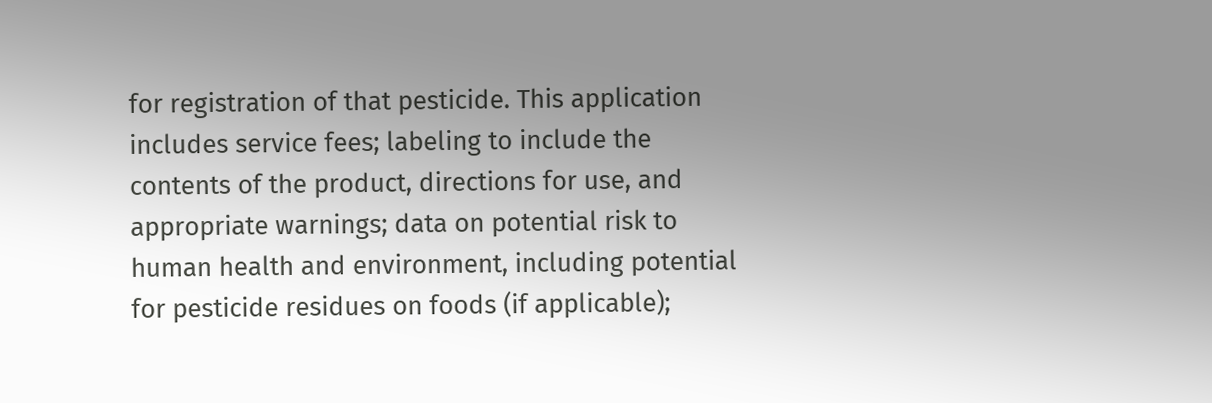for registration of that pesticide. This application includes service fees; labeling to include the contents of the product, directions for use, and appropriate warnings; data on potential risk to human health and environment, including potential for pesticide residues on foods (if applicable);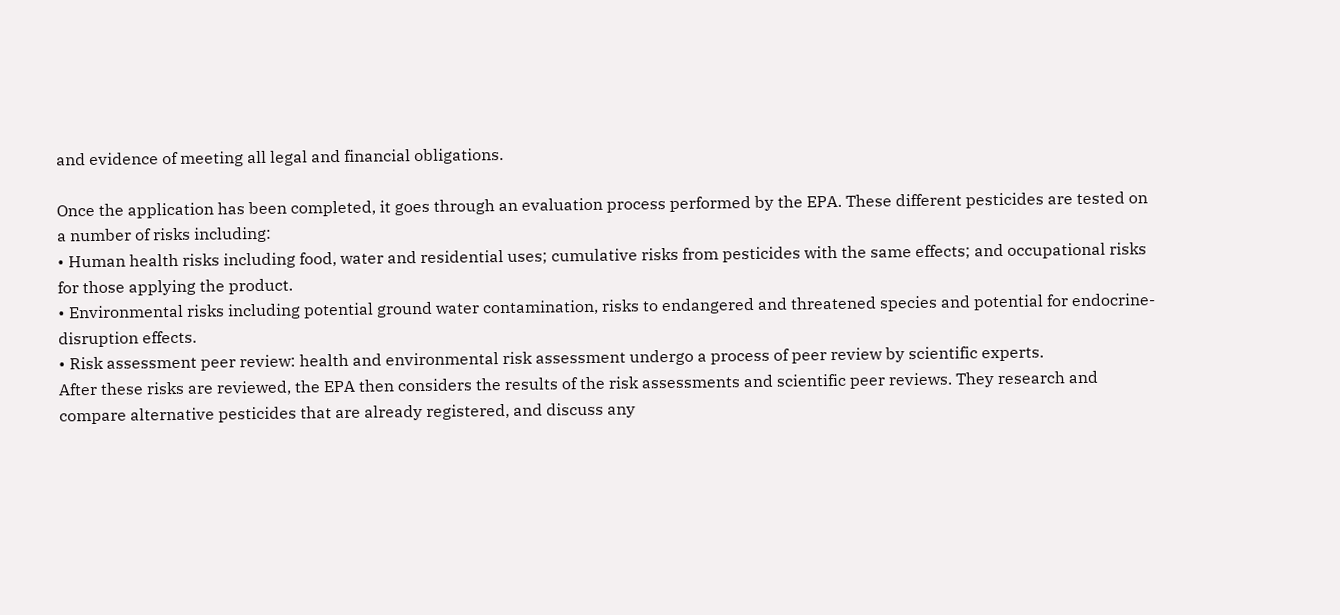and evidence of meeting all legal and financial obligations.

Once the application has been completed, it goes through an evaluation process performed by the EPA. These different pesticides are tested on a number of risks including:
• Human health risks including food, water and residential uses; cumulative risks from pesticides with the same effects; and occupational risks for those applying the product.
• Environmental risks including potential ground water contamination, risks to endangered and threatened species and potential for endocrine-disruption effects.
• Risk assessment peer review: health and environmental risk assessment undergo a process of peer review by scientific experts.
After these risks are reviewed, the EPA then considers the results of the risk assessments and scientific peer reviews. They research and compare alternative pesticides that are already registered, and discuss any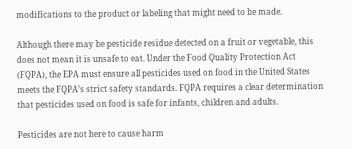modifications to the product or labeling that might need to be made.

Although there may be pesticide residue detected on a fruit or vegetable, this does not mean it is unsafe to eat. Under the Food Quality Protection Act (FQPA), the EPA must ensure all pesticides used on food in the United States meets the FQPA’s strict safety standards. FQPA requires a clear determination that pesticides used on food is safe for infants, children and adults.

Pesticides are not here to cause harm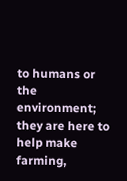to humans or the environment; they are here to help make farming,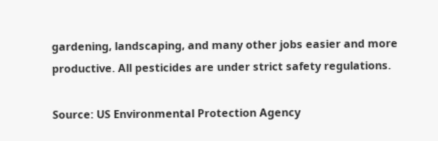gardening, landscaping, and many other jobs easier and more productive. All pesticides are under strict safety regulations.

Source: US Environmental Protection Agency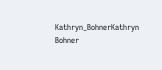Kathryn_BohnerKathryn Bohner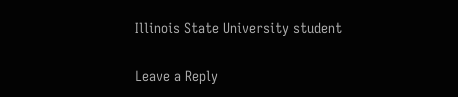Illinois State University student

Leave a Reply